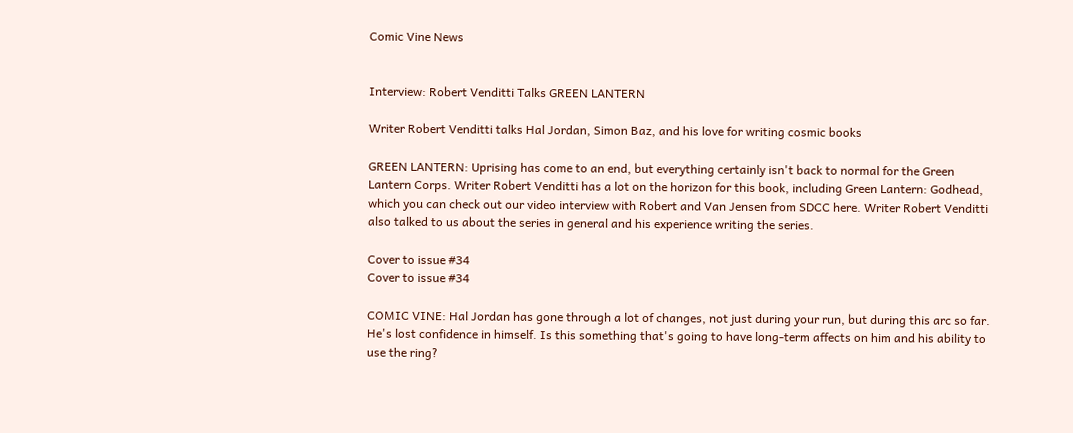Comic Vine News


Interview: Robert Venditti Talks GREEN LANTERN

Writer Robert Venditti talks Hal Jordan, Simon Baz, and his love for writing cosmic books

GREEN LANTERN: Uprising has come to an end, but everything certainly isn't back to normal for the Green Lantern Corps. Writer Robert Venditti has a lot on the horizon for this book, including Green Lantern: Godhead, which you can check out our video interview with Robert and Van Jensen from SDCC here. Writer Robert Venditti also talked to us about the series in general and his experience writing the series.

Cover to issue #34
Cover to issue #34

COMIC VINE: Hal Jordan has gone through a lot of changes, not just during your run, but during this arc so far. He's lost confidence in himself. Is this something that's going to have long-term affects on him and his ability to use the ring?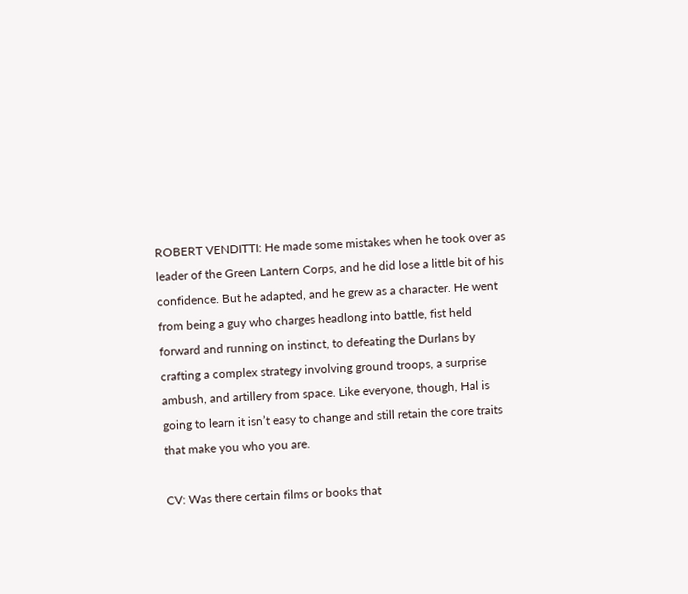ROBERT VENDITTI: He made some mistakes when he took over as leader of the Green Lantern Corps, and he did lose a little bit of his confidence. But he adapted, and he grew as a character. He went from being a guy who charges headlong into battle, fist held forward and running on instinct, to defeating the Durlans by crafting a complex strategy involving ground troops, a surprise ambush, and artillery from space. Like everyone, though, Hal is going to learn it isn’t easy to change and still retain the core traits that make you who you are.

CV: Was there certain films or books that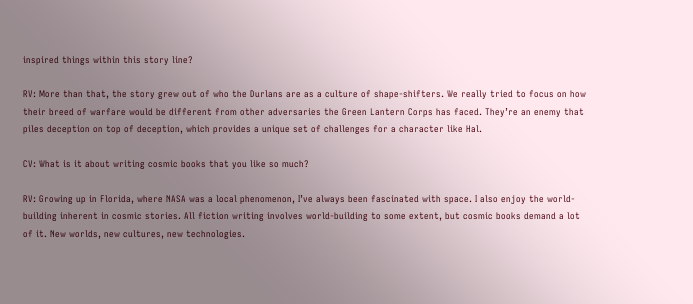inspired things within this story line?

RV: More than that, the story grew out of who the Durlans are as a culture of shape-shifters. We really tried to focus on how their breed of warfare would be different from other adversaries the Green Lantern Corps has faced. They’re an enemy that piles deception on top of deception, which provides a unique set of challenges for a character like Hal.

CV: What is it about writing cosmic books that you like so much?

RV: Growing up in Florida, where NASA was a local phenomenon, I’ve always been fascinated with space. I also enjoy the world-building inherent in cosmic stories. All fiction writing involves world-building to some extent, but cosmic books demand a lot of it. New worlds, new cultures, new technologies.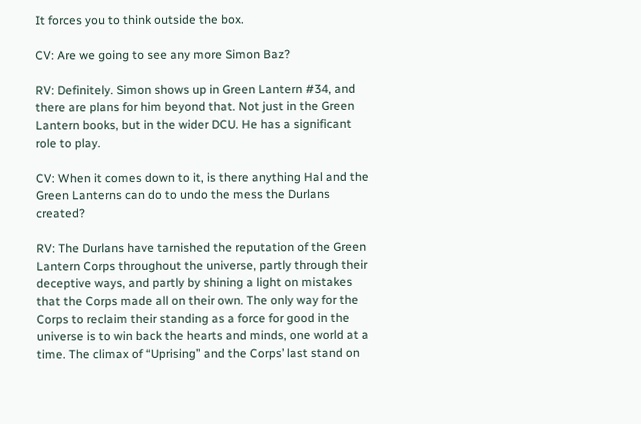It forces you to think outside the box.

CV: Are we going to see any more Simon Baz?

RV: Definitely. Simon shows up in Green Lantern #34, and there are plans for him beyond that. Not just in the Green Lantern books, but in the wider DCU. He has a significant role to play.

CV: When it comes down to it, is there anything Hal and the Green Lanterns can do to undo the mess the Durlans created?

RV: The Durlans have tarnished the reputation of the Green Lantern Corps throughout the universe, partly through their deceptive ways, and partly by shining a light on mistakes that the Corps made all on their own. The only way for the Corps to reclaim their standing as a force for good in the universe is to win back the hearts and minds, one world at a time. The climax of “Uprising” and the Corps’ last stand on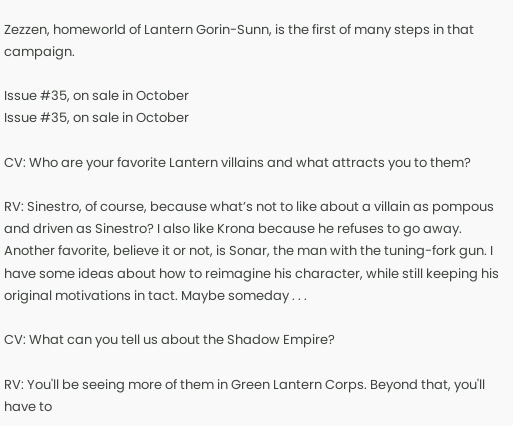Zezzen, homeworld of Lantern Gorin-Sunn, is the first of many steps in that campaign.

Issue #35, on sale in October
Issue #35, on sale in October

CV: Who are your favorite Lantern villains and what attracts you to them?

RV: Sinestro, of course, because what’s not to like about a villain as pompous and driven as Sinestro? I also like Krona because he refuses to go away. Another favorite, believe it or not, is Sonar, the man with the tuning-fork gun. I have some ideas about how to reimagine his character, while still keeping his original motivations in tact. Maybe someday . . .

CV: What can you tell us about the Shadow Empire?

RV: You'll be seeing more of them in Green Lantern Corps. Beyond that, you'll have to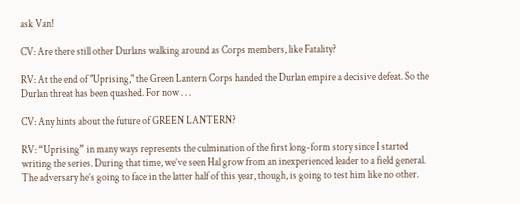ask Van!

CV: Are there still other Durlans walking around as Corps members, like Fatality?

RV: At the end of "Uprising," the Green Lantern Corps handed the Durlan empire a decisive defeat. So the Durlan threat has been quashed. For now . . .

CV: Any hints about the future of GREEN LANTERN?

RV: “Uprising” in many ways represents the culmination of the first long-form story since I started writing the series. During that time, we’ve seen Hal grow from an inexperienced leader to a field general. The adversary he’s going to face in the latter half of this year, though, is going to test him like no other.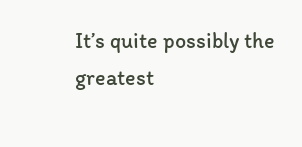It’s quite possibly the greatest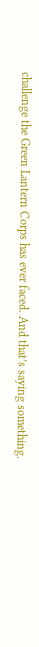challenge the Green Lantern Corps has ever faced. And that’s saying something.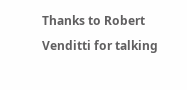Thanks to Robert Venditti for talking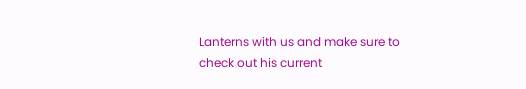Lanterns with us and make sure to check out his current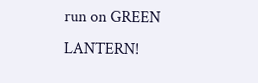run on GREEN LANTERN!